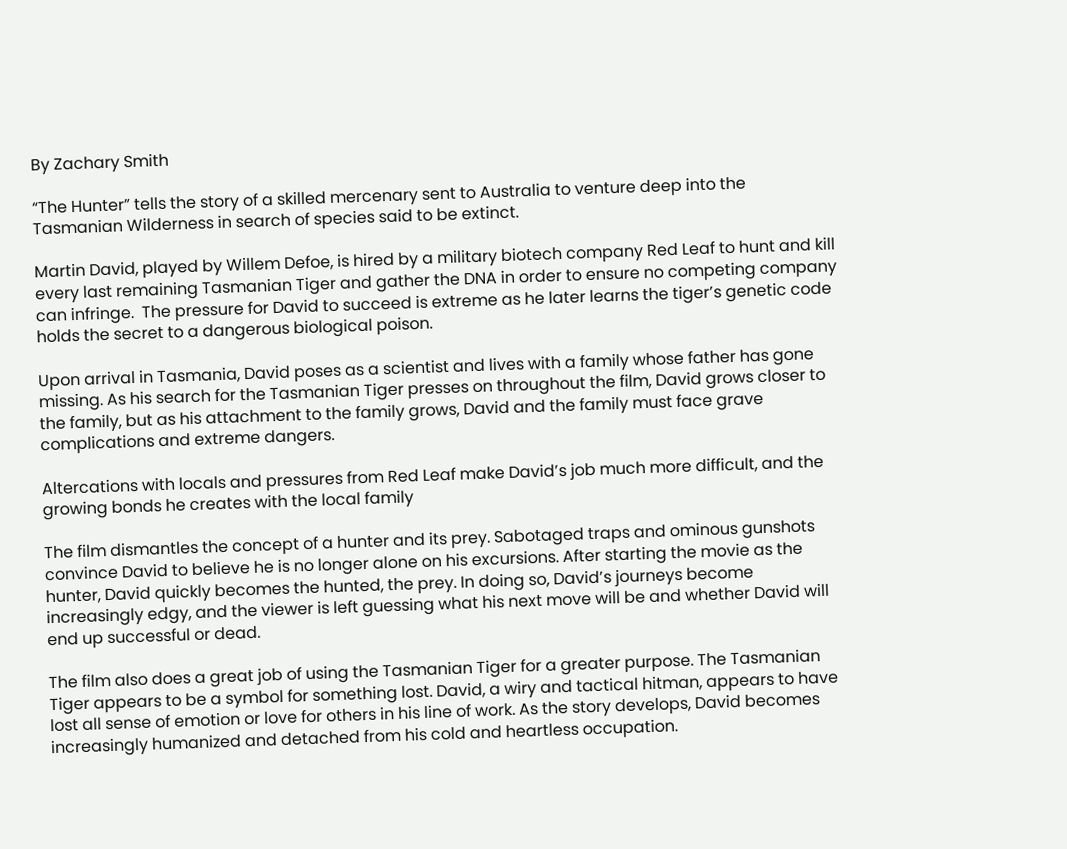By Zachary Smith

“The Hunter” tells the story of a skilled mercenary sent to Australia to venture deep into the Tasmanian Wilderness in search of species said to be extinct.

Martin David, played by Willem Defoe, is hired by a military biotech company Red Leaf to hunt and kill every last remaining Tasmanian Tiger and gather the DNA in order to ensure no competing company can infringe.  The pressure for David to succeed is extreme as he later learns the tiger’s genetic code holds the secret to a dangerous biological poison.

Upon arrival in Tasmania, David poses as a scientist and lives with a family whose father has gone missing. As his search for the Tasmanian Tiger presses on throughout the film, David grows closer to the family, but as his attachment to the family grows, David and the family must face grave complications and extreme dangers.

Altercations with locals and pressures from Red Leaf make David’s job much more difficult, and the growing bonds he creates with the local family

The film dismantles the concept of a hunter and its prey. Sabotaged traps and ominous gunshots convince David to believe he is no longer alone on his excursions. After starting the movie as the hunter, David quickly becomes the hunted, the prey. In doing so, David’s journeys become increasingly edgy, and the viewer is left guessing what his next move will be and whether David will end up successful or dead.

The film also does a great job of using the Tasmanian Tiger for a greater purpose. The Tasmanian Tiger appears to be a symbol for something lost. David, a wiry and tactical hitman, appears to have lost all sense of emotion or love for others in his line of work. As the story develops, David becomes increasingly humanized and detached from his cold and heartless occupation.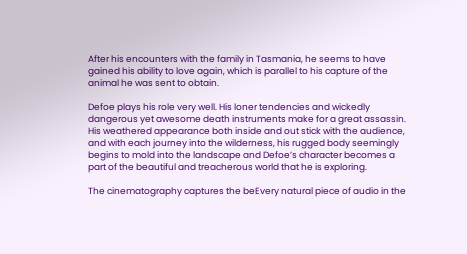After his encounters with the family in Tasmania, he seems to have gained his ability to love again, which is parallel to his capture of the animal he was sent to obtain.

Defoe plays his role very well. His loner tendencies and wickedly dangerous yet awesome death instruments make for a great assassin. His weathered appearance both inside and out stick with the audience, and with each journey into the wilderness, his rugged body seemingly begins to mold into the landscape and Defoe’s character becomes a part of the beautiful and treacherous world that he is exploring.

The cinematography captures the beEvery natural piece of audio in the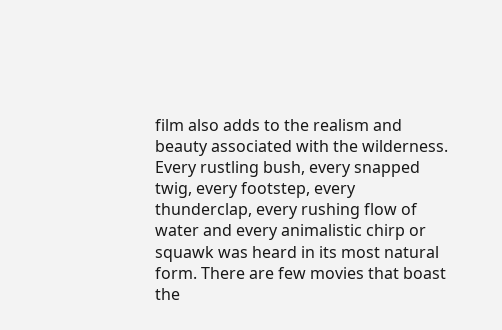film also adds to the realism and beauty associated with the wilderness. Every rustling bush, every snapped twig, every footstep, every thunderclap, every rushing flow of water and every animalistic chirp or squawk was heard in its most natural form. There are few movies that boast the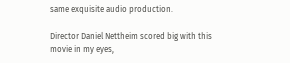same exquisite audio production.

Director Daniel Nettheim scored big with this movie in my eyes,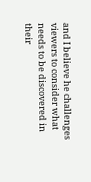and I believe he challenges viewers to consider what needs to be discovered in their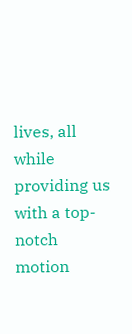lives, all while providing us with a top-notch motion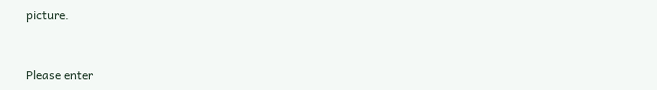picture.


Please enter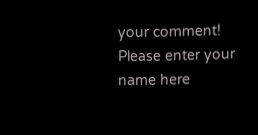your comment!
Please enter your name here